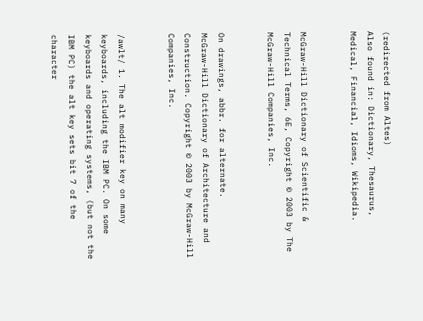(redirected from Altes)
Also found in: Dictionary, Thesaurus, Medical, Financial, Idioms, Wikipedia.


McGraw-Hill Dictionary of Scientific & Technical Terms, 6E, Copyright © 2003 by The McGraw-Hill Companies, Inc.


On drawings, abbr. for alternate.
McGraw-Hill Dictionary of Architecture and Construction. Copyright © 2003 by McGraw-Hill Companies, Inc.


/awlt/ 1. The alt modifier key on many keyboards, including the IBM PC. On some keyboards and operating systems, (but not the IBM PC) the alt key sets bit 7 of the character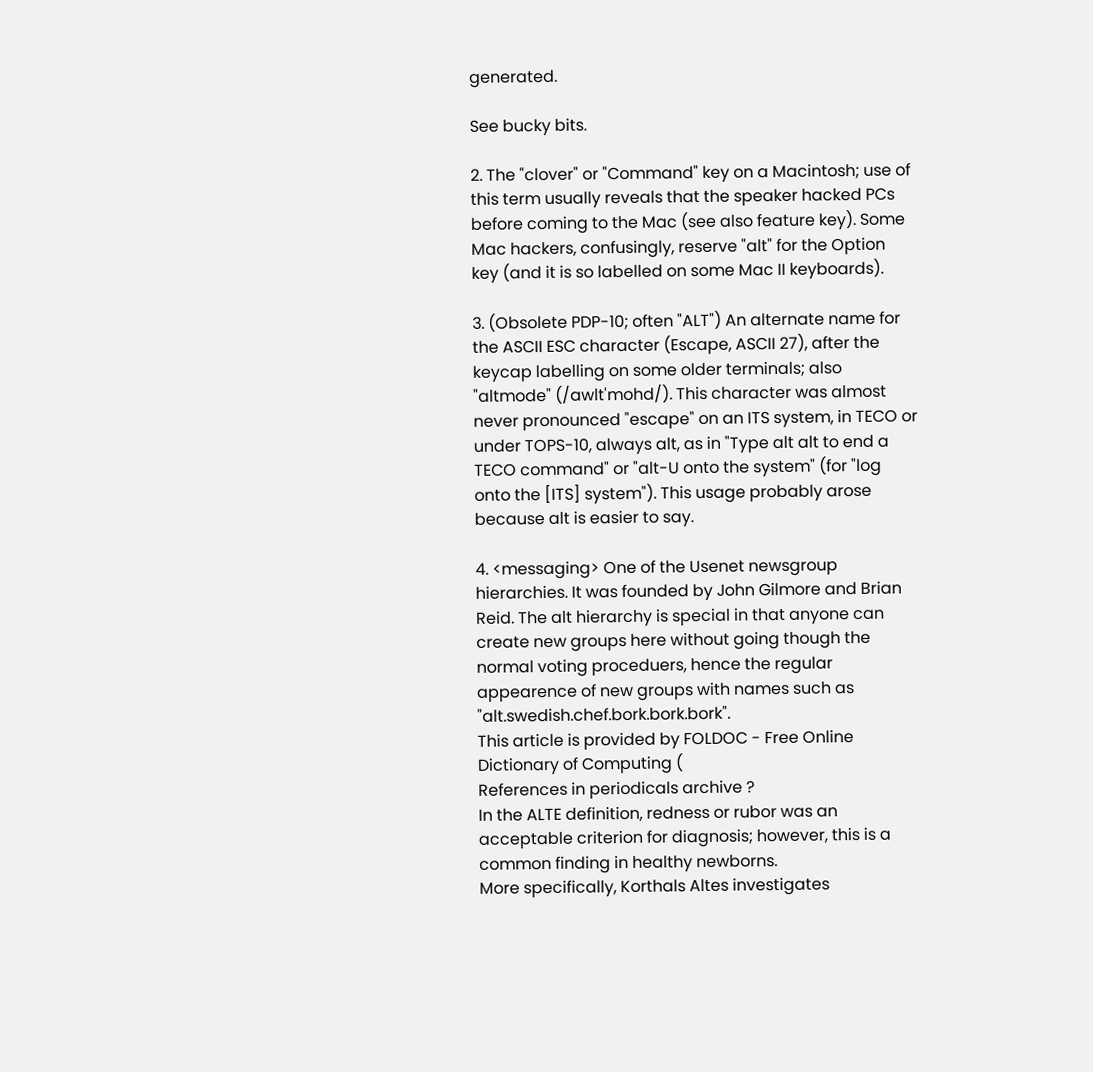generated.

See bucky bits.

2. The "clover" or "Command" key on a Macintosh; use of this term usually reveals that the speaker hacked PCs before coming to the Mac (see also feature key). Some Mac hackers, confusingly, reserve "alt" for the Option key (and it is so labelled on some Mac II keyboards).

3. (Obsolete PDP-10; often "ALT") An alternate name for the ASCII ESC character (Escape, ASCII 27), after the keycap labelling on some older terminals; also "altmode" (/awlt'mohd/). This character was almost never pronounced "escape" on an ITS system, in TECO or under TOPS-10, always alt, as in "Type alt alt to end a TECO command" or "alt-U onto the system" (for "log onto the [ITS] system"). This usage probably arose because alt is easier to say.

4. <messaging> One of the Usenet newsgroup hierarchies. It was founded by John Gilmore and Brian Reid. The alt hierarchy is special in that anyone can create new groups here without going though the normal voting proceduers, hence the regular appearence of new groups with names such as "alt.swedish.chef.bork.bork.bork".
This article is provided by FOLDOC - Free Online Dictionary of Computing (
References in periodicals archive ?
In the ALTE definition, redness or rubor was an acceptable criterion for diagnosis; however, this is a common finding in healthy newborns.
More specifically, Korthals Altes investigates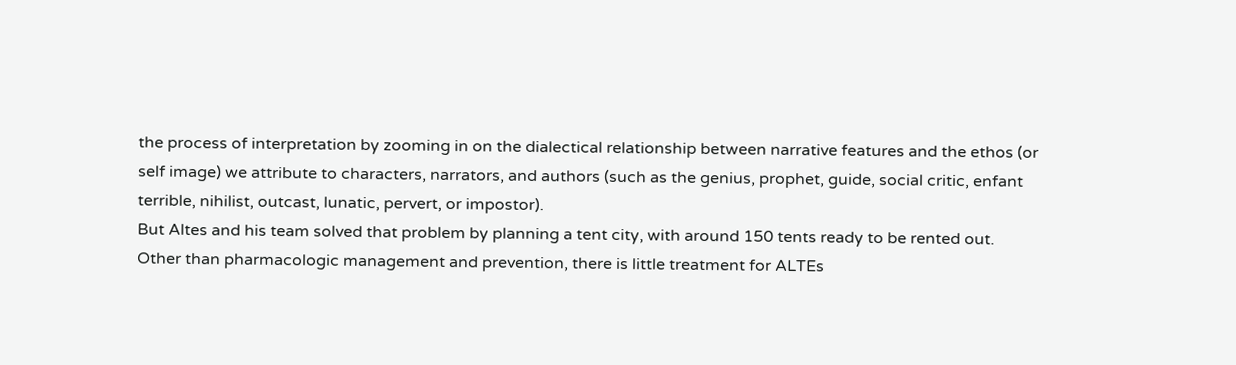the process of interpretation by zooming in on the dialectical relationship between narrative features and the ethos (or self image) we attribute to characters, narrators, and authors (such as the genius, prophet, guide, social critic, enfant terrible, nihilist, outcast, lunatic, pervert, or impostor).
But Altes and his team solved that problem by planning a tent city, with around 150 tents ready to be rented out.
Other than pharmacologic management and prevention, there is little treatment for ALTEs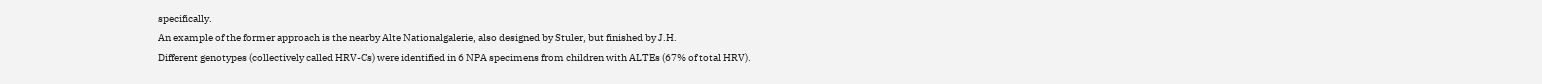specifically.
An example of the former approach is the nearby Alte Nationalgalerie, also designed by Stuler, but finished by J.H.
Different genotypes (collectively called HRV-Cs) were identified in 6 NPA specimens from children with ALTEs (67% of total HRV).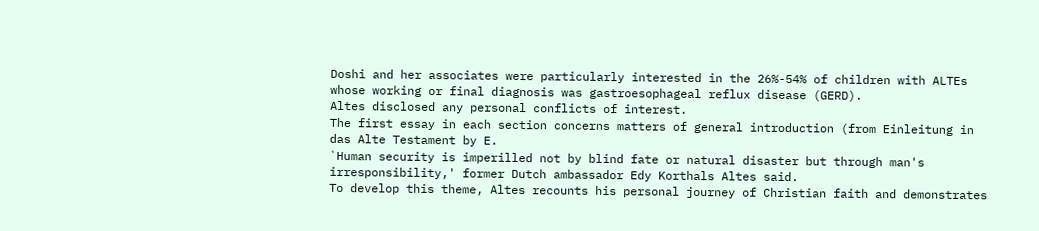Doshi and her associates were particularly interested in the 26%-54% of children with ALTEs whose working or final diagnosis was gastroesophageal reflux disease (GERD).
Altes disclosed any personal conflicts of interest.
The first essay in each section concerns matters of general introduction (from Einleitung in das Alte Testament by E.
`Human security is imperilled not by blind fate or natural disaster but through man's irresponsibility,' former Dutch ambassador Edy Korthals Altes said.
To develop this theme, Altes recounts his personal journey of Christian faith and demonstrates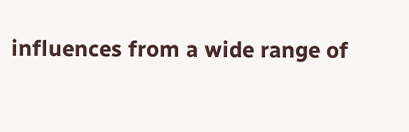influences from a wide range of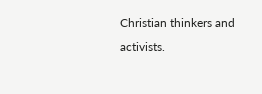Christian thinkers and activists.